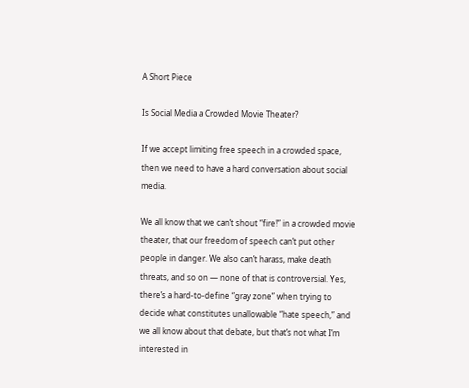A Short Piece

Is Social Media a Crowded Movie Theater?

If we accept limiting free speech in a crowded space, then we need to have a hard conversation about social media.

We all know that we can’t shout “fire!” in a crowded movie theater, that our freedom of speech can’t put other people in danger. We also can’t harass, make death threats, and so on — none of that is controversial. Yes, there’s a hard-to-define “gray zone” when trying to decide what constitutes unallowable “hate speech,” and we all know about that debate, but that’s not what I’m interested in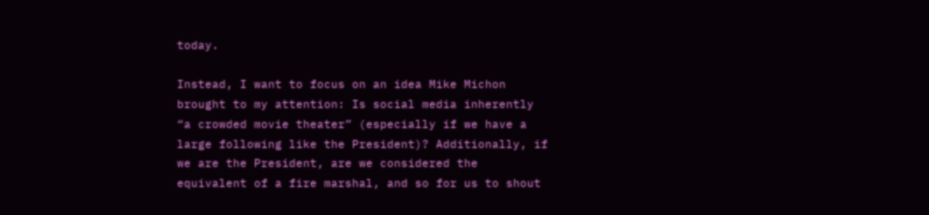today.

Instead, I want to focus on an idea Mike Michon brought to my attention: Is social media inherently “a crowded movie theater” (especially if we have a large following like the President)? Additionally, if we are the President, are we considered the equivalent of a fire marshal, and so for us to shout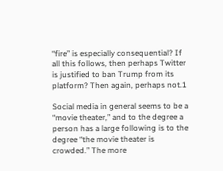“fire” is especially consequential? If all this follows, then perhaps Twitter is justified to ban Trump from its platform? Then again, perhaps not.1

Social media in general seems to be a “movie theater,” and to the degree a person has a large following is to the degree “the movie theater is crowded.” The more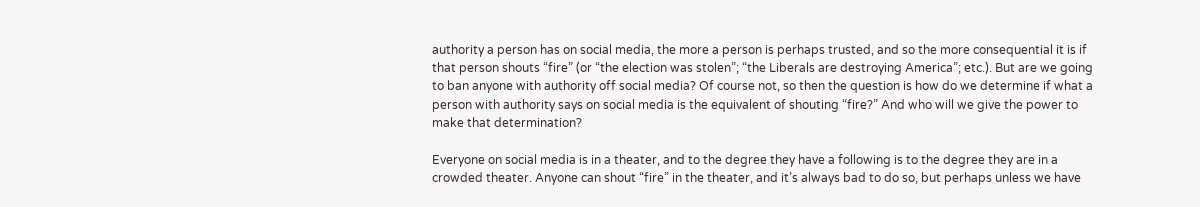authority a person has on social media, the more a person is perhaps trusted, and so the more consequential it is if that person shouts “fire” (or “the election was stolen”; “the Liberals are destroying America”; etc.). But are we going to ban anyone with authority off social media? Of course not, so then the question is how do we determine if what a person with authority says on social media is the equivalent of shouting “fire?” And who will we give the power to make that determination?

Everyone on social media is in a theater, and to the degree they have a following is to the degree they are in a crowded theater. Anyone can shout “fire” in the theater, and it’s always bad to do so, but perhaps unless we have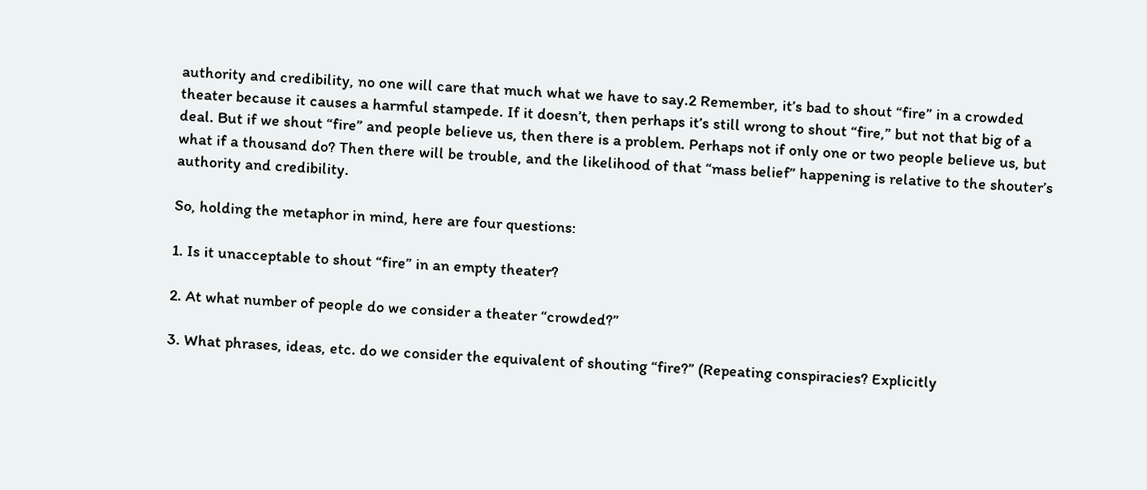authority and credibility, no one will care that much what we have to say.2 Remember, it’s bad to shout “fire” in a crowded theater because it causes a harmful stampede. If it doesn’t, then perhaps it’s still wrong to shout “fire,” but not that big of a deal. But if we shout “fire” and people believe us, then there is a problem. Perhaps not if only one or two people believe us, but what if a thousand do? Then there will be trouble, and the likelihood of that “mass belief” happening is relative to the shouter’s authority and credibility.

So, holding the metaphor in mind, here are four questions:

1. Is it unacceptable to shout “fire” in an empty theater?

2. At what number of people do we consider a theater “crowded?”

3. What phrases, ideas, etc. do we consider the equivalent of shouting “fire?” (Repeating conspiracies? Explicitly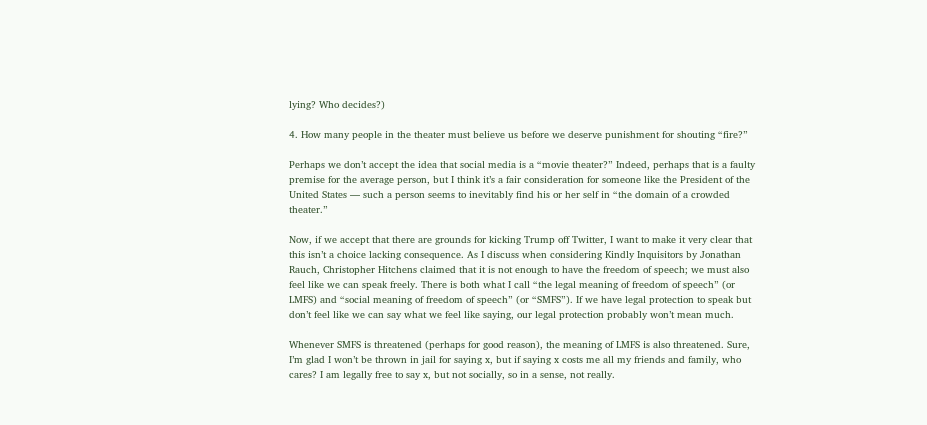lying? Who decides?)

4. How many people in the theater must believe us before we deserve punishment for shouting “fire?”

Perhaps we don’t accept the idea that social media is a “movie theater?” Indeed, perhaps that is a faulty premise for the average person, but I think it’s a fair consideration for someone like the President of the United States — such a person seems to inevitably find his or her self in “the domain of a crowded theater.”

Now, if we accept that there are grounds for kicking Trump off Twitter, I want to make it very clear that this isn’t a choice lacking consequence. As I discuss when considering Kindly Inquisitors by Jonathan Rauch, Christopher Hitchens claimed that it is not enough to have the freedom of speech; we must also feel like we can speak freely. There is both what I call “the legal meaning of freedom of speech” (or LMFS) and “social meaning of freedom of speech” (or “SMFS”). If we have legal protection to speak but don’t feel like we can say what we feel like saying, our legal protection probably won’t mean much.

Whenever SMFS is threatened (perhaps for good reason), the meaning of LMFS is also threatened. Sure, I’m glad I won’t be thrown in jail for saying x, but if saying x costs me all my friends and family, who cares? I am legally free to say x, but not socially, so in a sense, not really.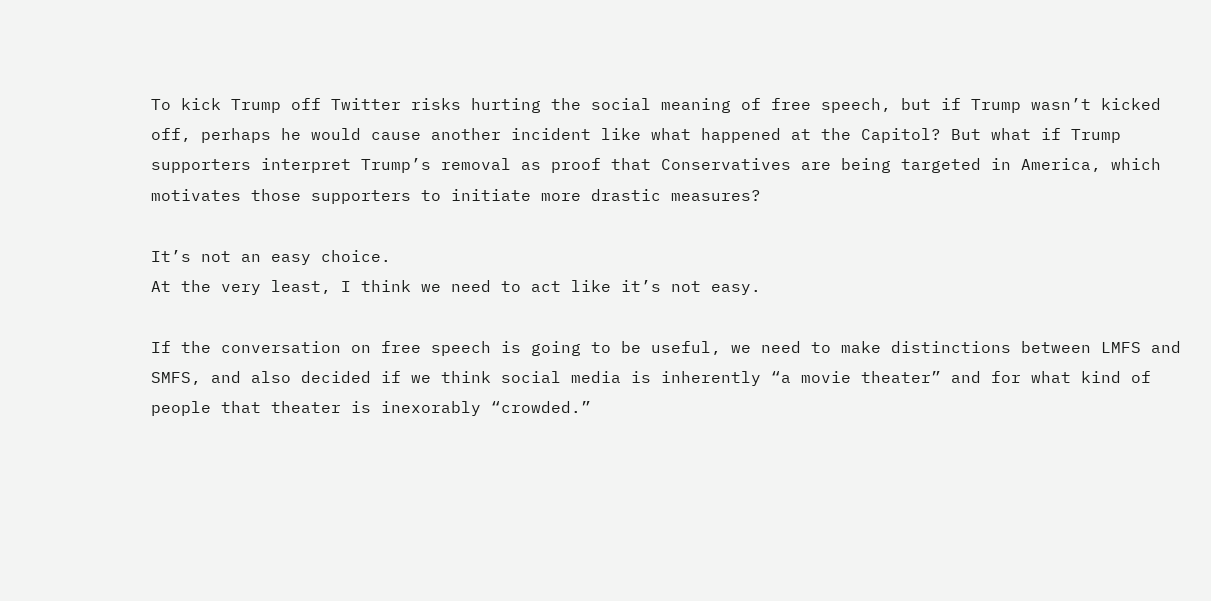To kick Trump off Twitter risks hurting the social meaning of free speech, but if Trump wasn’t kicked off, perhaps he would cause another incident like what happened at the Capitol? But what if Trump supporters interpret Trump’s removal as proof that Conservatives are being targeted in America, which motivates those supporters to initiate more drastic measures?

It’s not an easy choice.
At the very least, I think we need to act like it’s not easy.

If the conversation on free speech is going to be useful, we need to make distinctions between LMFS and SMFS, and also decided if we think social media is inherently “a movie theater” and for what kind of people that theater is inexorably “crowded.”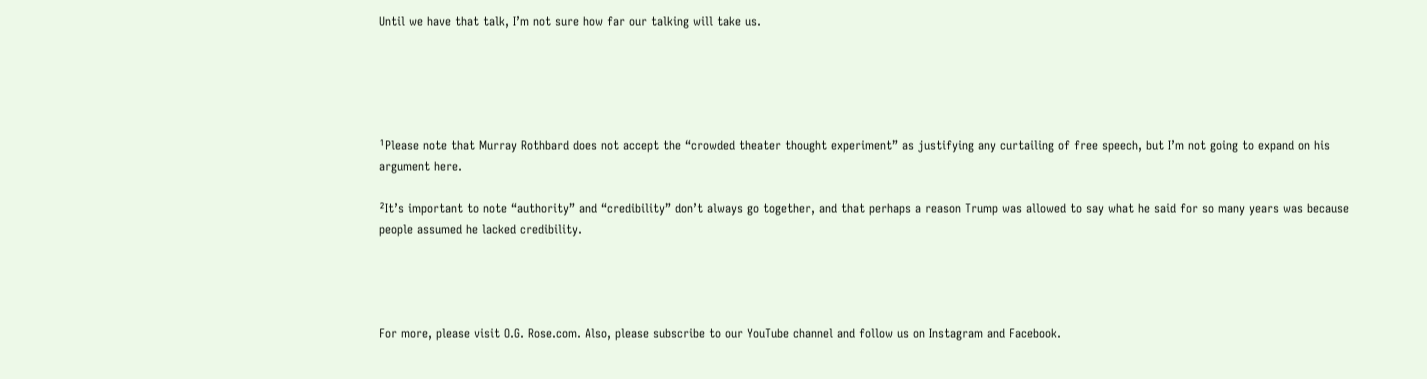Until we have that talk, I’m not sure how far our talking will take us.





¹Please note that Murray Rothbard does not accept the “crowded theater thought experiment” as justifying any curtailing of free speech, but I’m not going to expand on his argument here.

²It’s important to note “authority” and “credibility” don’t always go together, and that perhaps a reason Trump was allowed to say what he said for so many years was because people assumed he lacked credibility.




For more, please visit O.G. Rose.com. Also, please subscribe to our YouTube channel and follow us on Instagram and Facebook.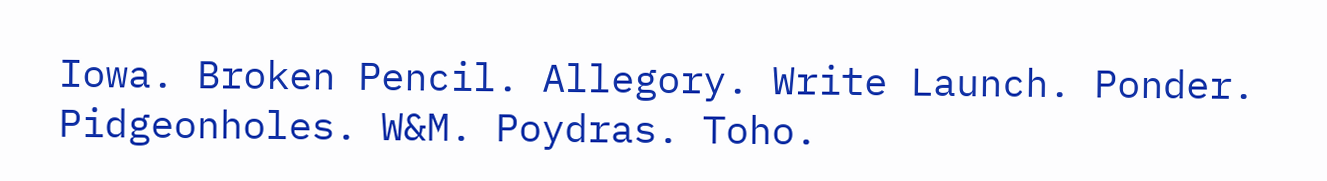Iowa. Broken Pencil. Allegory. Write Launch. Ponder. Pidgeonholes. W&M. Poydras. Toho.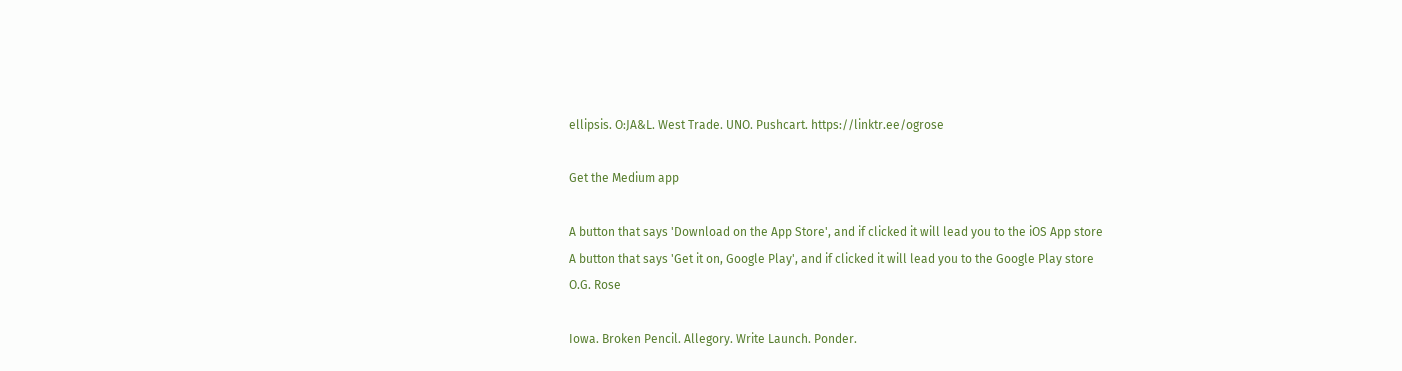ellipsis. O:JA&L. West Trade. UNO. Pushcart. https://linktr.ee/ogrose

Get the Medium app

A button that says 'Download on the App Store', and if clicked it will lead you to the iOS App store
A button that says 'Get it on, Google Play', and if clicked it will lead you to the Google Play store
O.G. Rose

Iowa. Broken Pencil. Allegory. Write Launch. Ponder.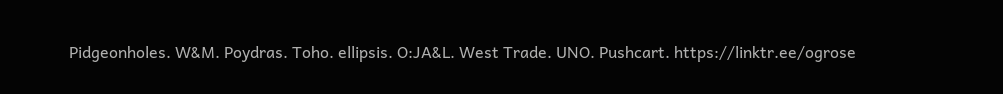Pidgeonholes. W&M. Poydras. Toho. ellipsis. O:JA&L. West Trade. UNO. Pushcart. https://linktr.ee/ogrose